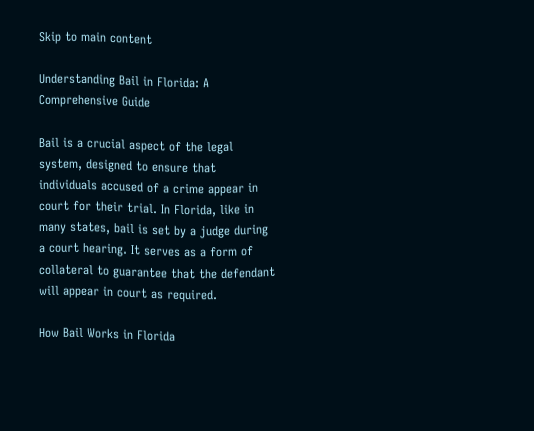Skip to main content

Understanding Bail in Florida: A Comprehensive Guide

Bail is a crucial aspect of the legal system, designed to ensure that individuals accused of a crime appear in court for their trial. In Florida, like in many states, bail is set by a judge during a court hearing. It serves as a form of collateral to guarantee that the defendant will appear in court as required.

How Bail Works in Florida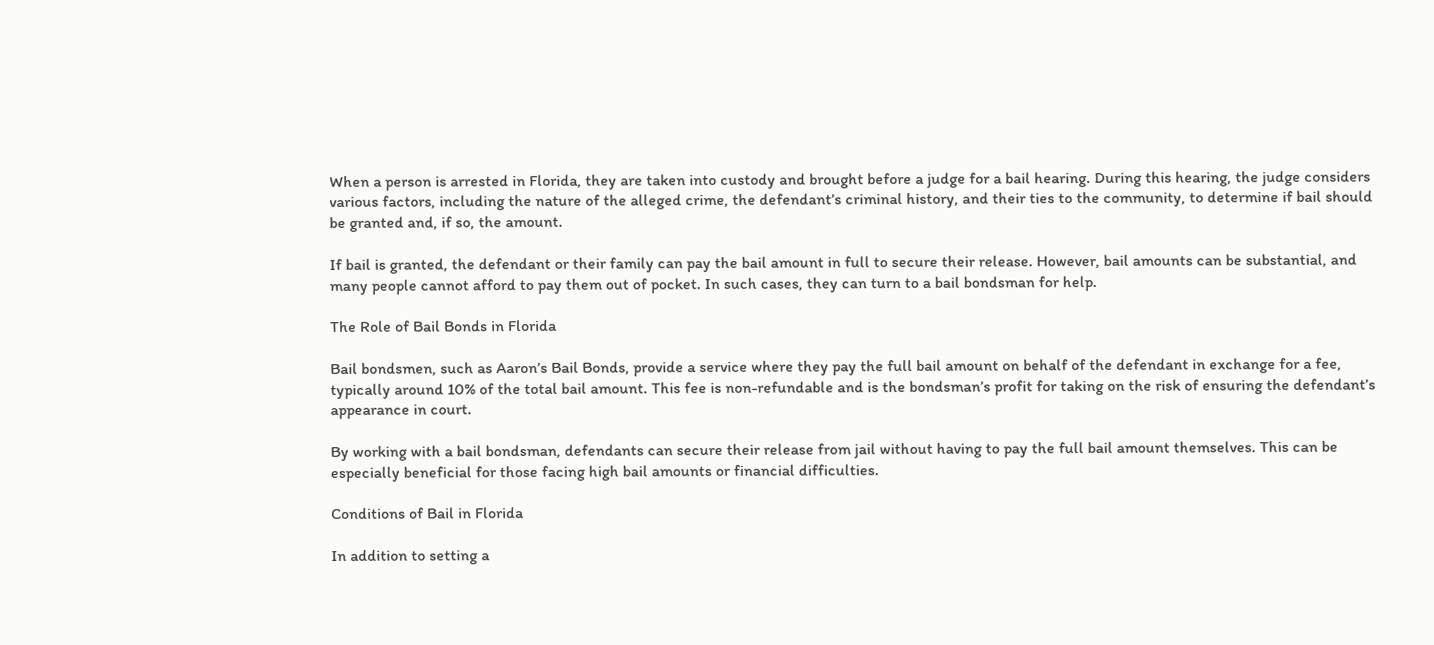When a person is arrested in Florida, they are taken into custody and brought before a judge for a bail hearing. During this hearing, the judge considers various factors, including the nature of the alleged crime, the defendant’s criminal history, and their ties to the community, to determine if bail should be granted and, if so, the amount.

If bail is granted, the defendant or their family can pay the bail amount in full to secure their release. However, bail amounts can be substantial, and many people cannot afford to pay them out of pocket. In such cases, they can turn to a bail bondsman for help.

The Role of Bail Bonds in Florida

Bail bondsmen, such as Aaron’s Bail Bonds, provide a service where they pay the full bail amount on behalf of the defendant in exchange for a fee, typically around 10% of the total bail amount. This fee is non-refundable and is the bondsman’s profit for taking on the risk of ensuring the defendant’s appearance in court.

By working with a bail bondsman, defendants can secure their release from jail without having to pay the full bail amount themselves. This can be especially beneficial for those facing high bail amounts or financial difficulties.

Conditions of Bail in Florida

In addition to setting a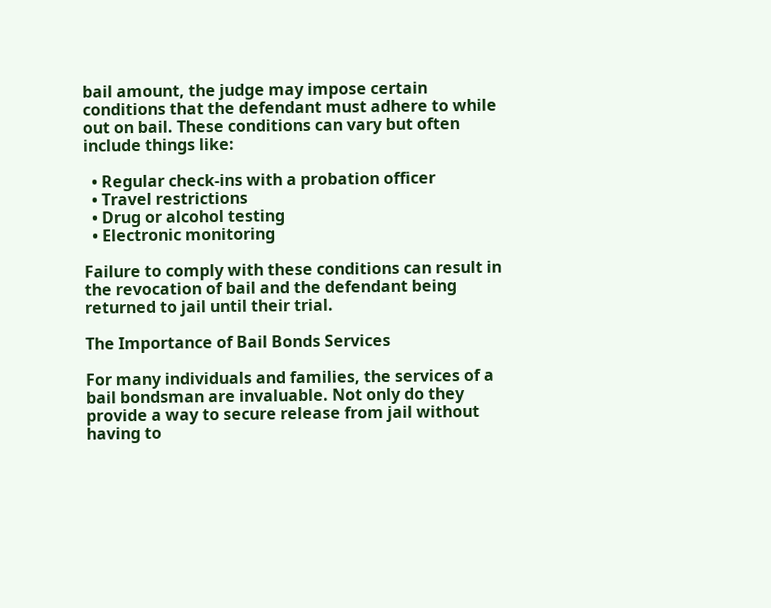bail amount, the judge may impose certain conditions that the defendant must adhere to while out on bail. These conditions can vary but often include things like:

  • Regular check-ins with a probation officer
  • Travel restrictions
  • Drug or alcohol testing
  • Electronic monitoring

Failure to comply with these conditions can result in the revocation of bail and the defendant being returned to jail until their trial.

The Importance of Bail Bonds Services

For many individuals and families, the services of a bail bondsman are invaluable. Not only do they provide a way to secure release from jail without having to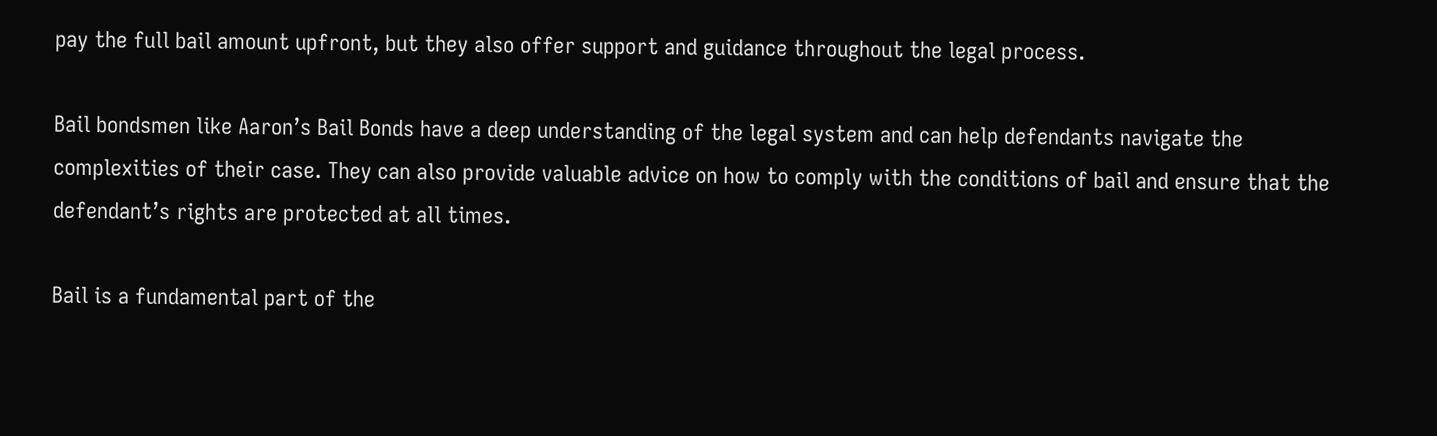pay the full bail amount upfront, but they also offer support and guidance throughout the legal process.

Bail bondsmen like Aaron’s Bail Bonds have a deep understanding of the legal system and can help defendants navigate the complexities of their case. They can also provide valuable advice on how to comply with the conditions of bail and ensure that the defendant’s rights are protected at all times.

Bail is a fundamental part of the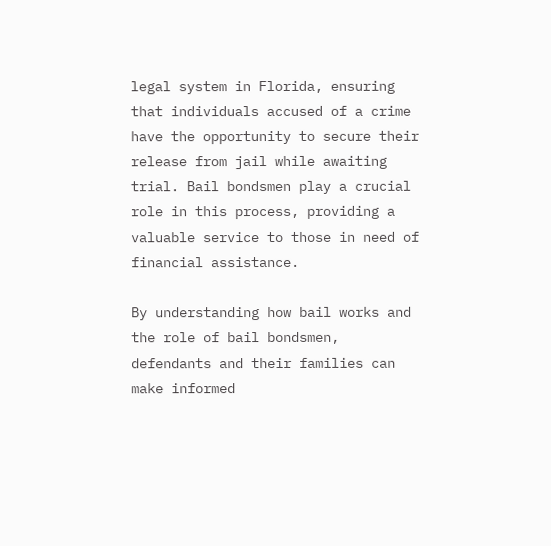legal system in Florida, ensuring that individuals accused of a crime have the opportunity to secure their release from jail while awaiting trial. Bail bondsmen play a crucial role in this process, providing a valuable service to those in need of financial assistance.

By understanding how bail works and the role of bail bondsmen, defendants and their families can make informed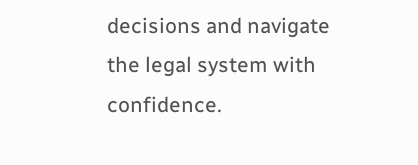decisions and navigate the legal system with confidence.